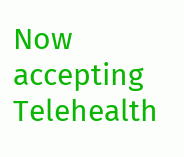Now accepting Telehealth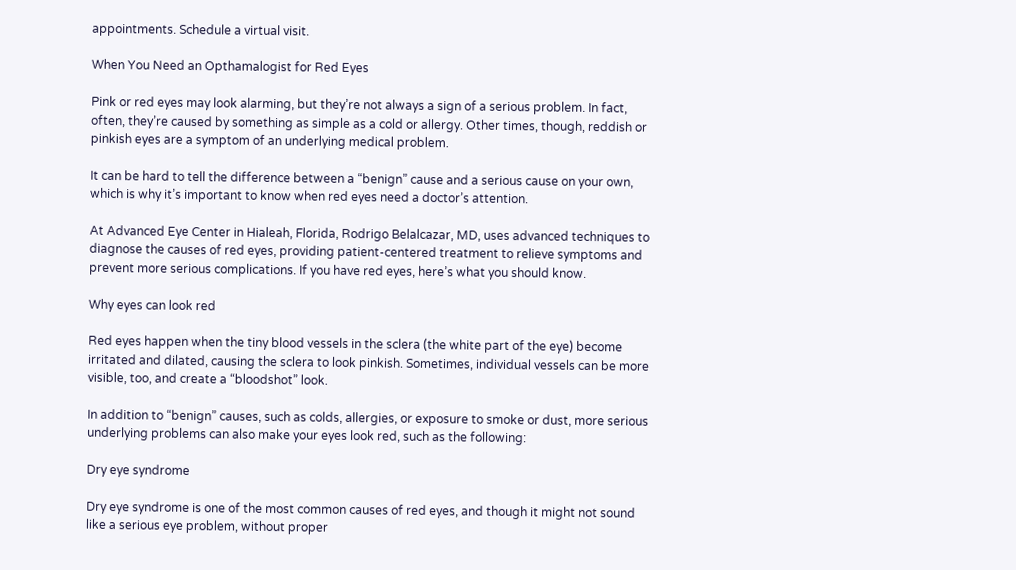appointments. Schedule a virtual visit.

When You Need an Opthamalogist for Red Eyes

Pink or red eyes may look alarming, but they’re not always a sign of a serious problem. In fact, often, they’re caused by something as simple as a cold or allergy. Other times, though, reddish or pinkish eyes are a symptom of an underlying medical problem.

It can be hard to tell the difference between a “benign” cause and a serious cause on your own, which is why it’s important to know when red eyes need a doctor’s attention.

At Advanced Eye Center in Hialeah, Florida, Rodrigo Belalcazar, MD, uses advanced techniques to diagnose the causes of red eyes, providing patient-centered treatment to relieve symptoms and prevent more serious complications. If you have red eyes, here’s what you should know.

Why eyes can look red

Red eyes happen when the tiny blood vessels in the sclera (the white part of the eye) become irritated and dilated, causing the sclera to look pinkish. Sometimes, individual vessels can be more visible, too, and create a “bloodshot” look.

In addition to “benign” causes, such as colds, allergies, or exposure to smoke or dust, more serious underlying problems can also make your eyes look red, such as the following:

Dry eye syndrome

Dry eye syndrome is one of the most common causes of red eyes, and though it might not sound like a serious eye problem, without proper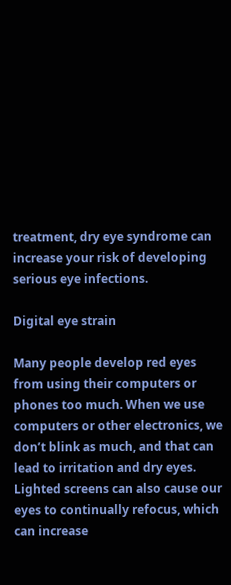treatment, dry eye syndrome can increase your risk of developing serious eye infections.

Digital eye strain

Many people develop red eyes from using their computers or phones too much. When we use computers or other electronics, we don’t blink as much, and that can lead to irritation and dry eyes. Lighted screens can also cause our eyes to continually refocus, which can increase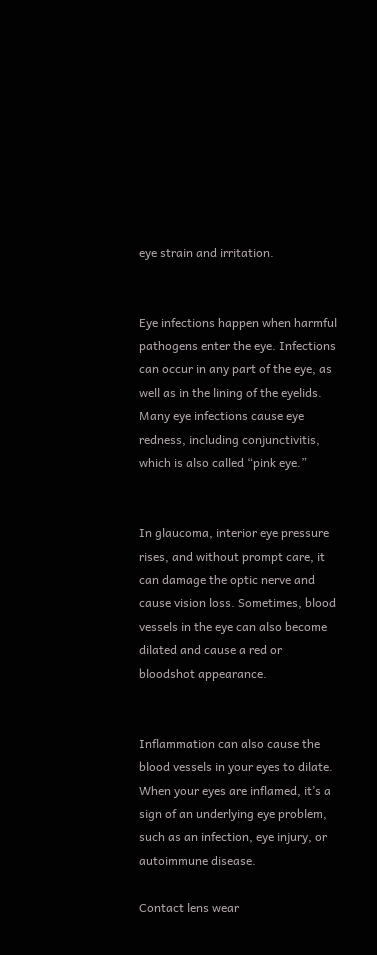eye strain and irritation.


Eye infections happen when harmful pathogens enter the eye. Infections can occur in any part of the eye, as well as in the lining of the eyelids. Many eye infections cause eye redness, including conjunctivitis, which is also called “pink eye.”


In glaucoma, interior eye pressure rises, and without prompt care, it can damage the optic nerve and cause vision loss. Sometimes, blood vessels in the eye can also become dilated and cause a red or bloodshot appearance.


Inflammation can also cause the blood vessels in your eyes to dilate. When your eyes are inflamed, it’s a sign of an underlying eye problem, such as an infection, eye injury, or autoimmune disease.

Contact lens wear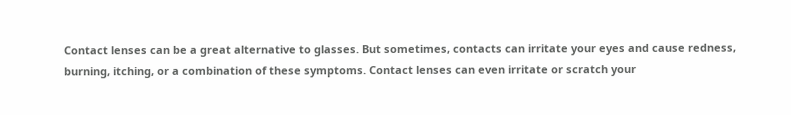Contact lenses can be a great alternative to glasses. But sometimes, contacts can irritate your eyes and cause redness, burning, itching, or a combination of these symptoms. Contact lenses can even irritate or scratch your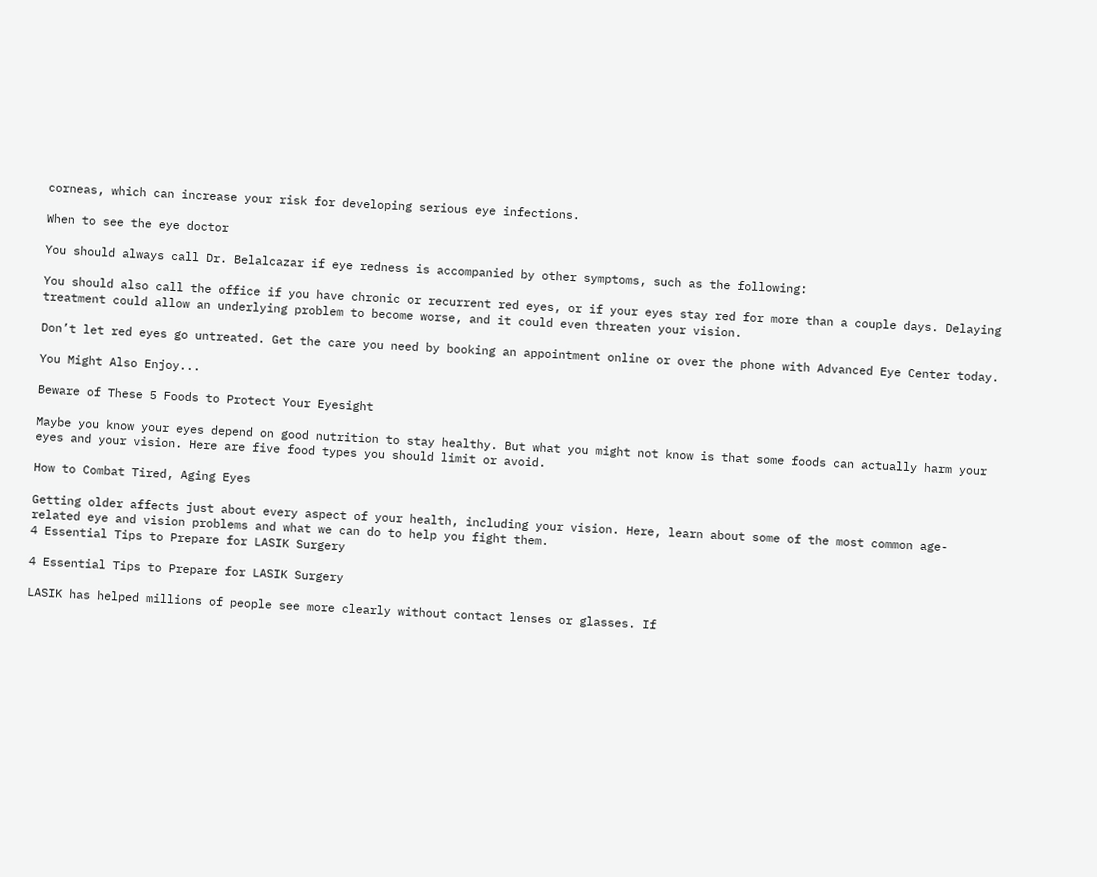corneas, which can increase your risk for developing serious eye infections.

When to see the eye doctor

You should always call Dr. Belalcazar if eye redness is accompanied by other symptoms, such as the following:

You should also call the office if you have chronic or recurrent red eyes, or if your eyes stay red for more than a couple days. Delaying treatment could allow an underlying problem to become worse, and it could even threaten your vision.

Don’t let red eyes go untreated. Get the care you need by booking an appointment online or over the phone with Advanced Eye Center today.

You Might Also Enjoy...

Beware of These 5 Foods to Protect Your Eyesight

Maybe you know your eyes depend on good nutrition to stay healthy. But what you might not know is that some foods can actually harm your eyes and your vision. Here are five food types you should limit or avoid.

How to Combat Tired, Aging Eyes

Getting older affects just about every aspect of your health, including your vision. Here, learn about some of the most common age-related eye and vision problems and what we can do to help you fight them.
4 Essential Tips to Prepare for LASIK Surgery

4 Essential Tips to Prepare for LASIK Surgery

LASIK has helped millions of people see more clearly without contact lenses or glasses. If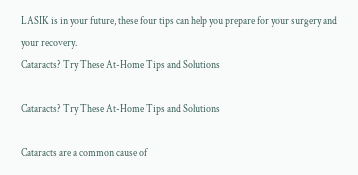LASIK is in your future, these four tips can help you prepare for your surgery and your recovery.
Cataracts? Try These At-Home Tips and Solutions

Cataracts? Try These At-Home Tips and Solutions

Cataracts are a common cause of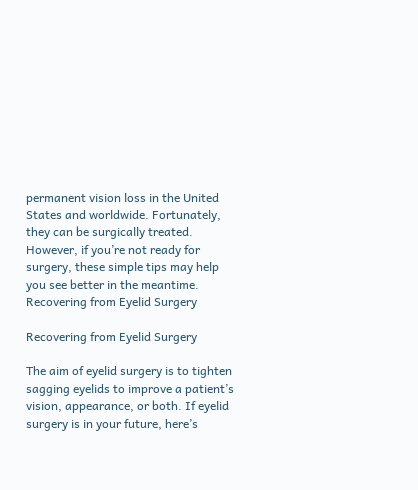permanent vision loss in the United States and worldwide. Fortunately, they can be surgically treated. However, if you’re not ready for surgery, these simple tips may help you see better in the meantime.
Recovering from Eyelid Surgery

Recovering from Eyelid Surgery

The aim of eyelid surgery is to tighten sagging eyelids to improve a patient’s vision, appearance, or both. If eyelid surgery is in your future, here’s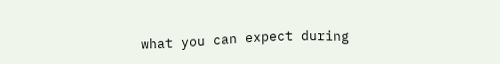what you can expect during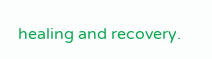healing and recovery.